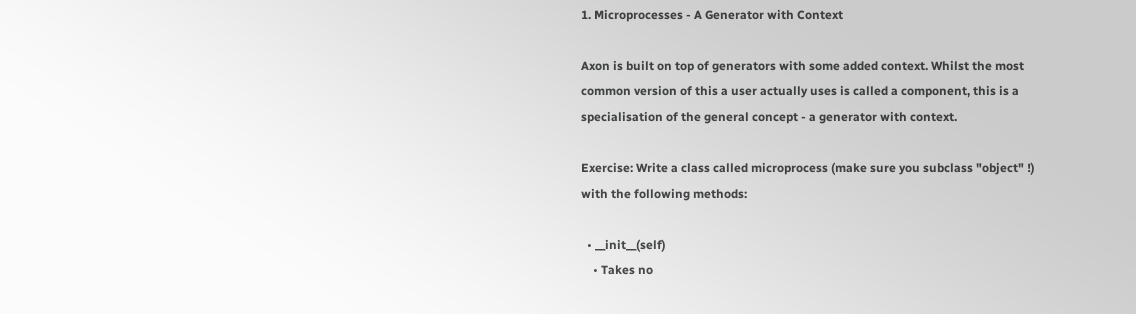1. Microprocesses - A Generator with Context

Axon is built on top of generators with some added context. Whilst the most common version of this a user actually uses is called a component, this is a specialisation of the general concept - a generator with context.

Exercise: Write a class called microprocess (make sure you subclass "object" !) with the following methods:

  • __init__(self)
    • Takes no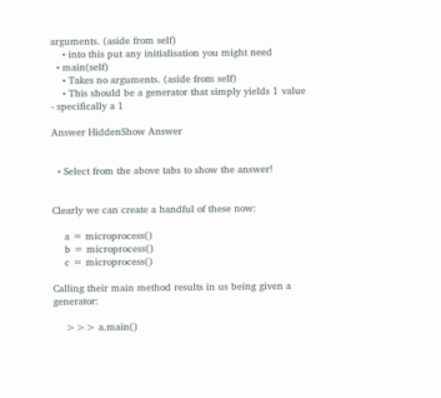arguments. (aside from self)
    • into this put any initialisation you might need
  • main(self)
    • Takes no arguments. (aside from self)
    • This should be a generator that simply yields 1 value - specifically a 1

Answer HiddenShow Answer


  • Select from the above tabs to show the answer!


Clearly we can create a handful of these now:

    a = microprocess()
    b = microprocess()
    c = microprocess()

Calling their main method results in us being given a generator:

    >>> a.main()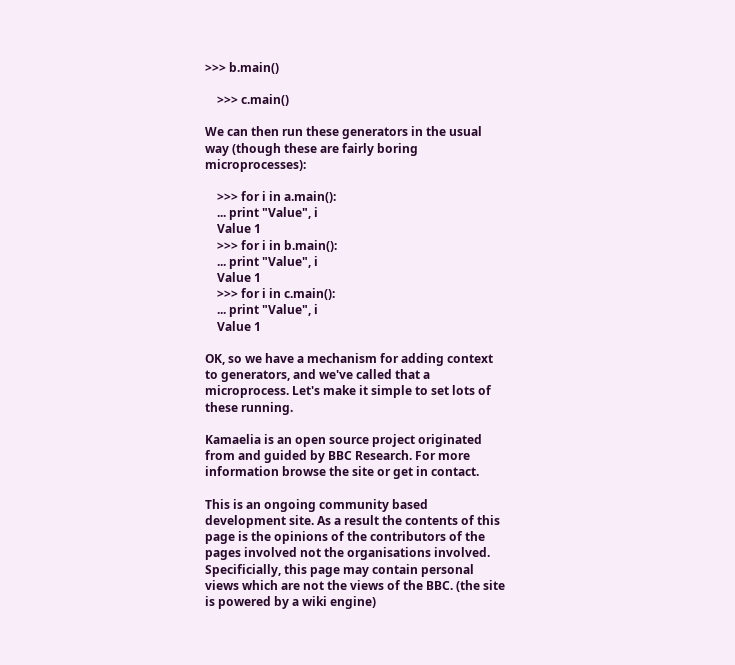>>> b.main()

    >>> c.main()

We can then run these generators in the usual way (though these are fairly boring microprocesses):

    >>> for i in a.main():
    ... print "Value", i
    Value 1
    >>> for i in b.main():
    ... print "Value", i
    Value 1
    >>> for i in c.main():
    ... print "Value", i
    Value 1

OK, so we have a mechanism for adding context to generators, and we've called that a microprocess. Let's make it simple to set lots of these running.

Kamaelia is an open source project originated from and guided by BBC Research. For more information browse the site or get in contact.

This is an ongoing community based development site. As a result the contents of this page is the opinions of the contributors of the pages involved not the organisations involved. Specificially, this page may contain personal views which are not the views of the BBC. (the site is powered by a wiki engine)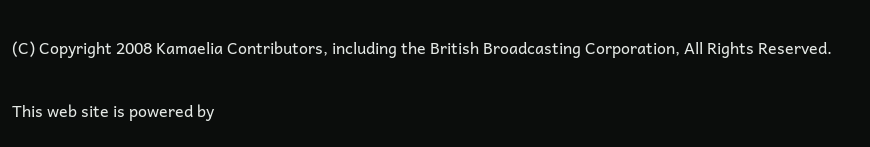(C) Copyright 2008 Kamaelia Contributors, including the British Broadcasting Corporation, All Rights Reserved.

This web site is powered by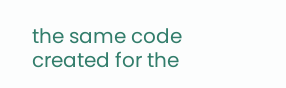the same code created for the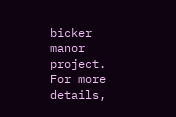bicker manor project. For more details,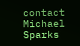contact Michael Sparks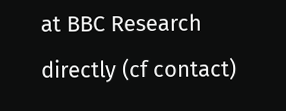at BBC Research directly (cf contact)